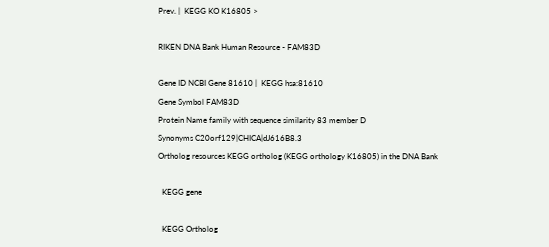Prev. |  KEGG KO K16805 >

RIKEN DNA Bank Human Resource - FAM83D

Gene ID NCBI Gene 81610 |  KEGG hsa:81610
Gene Symbol FAM83D
Protein Name family with sequence similarity 83 member D
Synonyms C20orf129|CHICA|dJ616B8.3
Ortholog resources KEGG ortholog (KEGG orthology K16805) in the DNA Bank

  KEGG gene

  KEGG Ortholog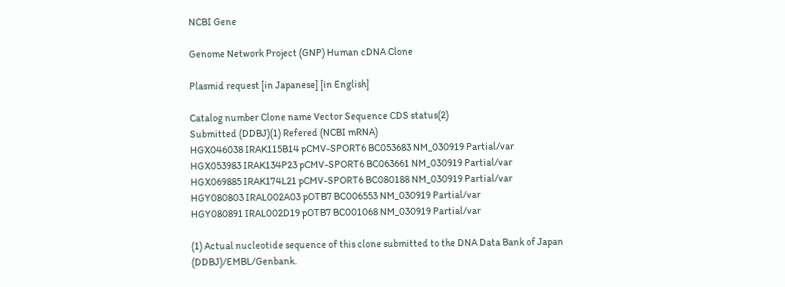NCBI Gene

Genome Network Project (GNP) Human cDNA Clone

Plasmid request [in Japanese] [in English]

Catalog number Clone name Vector Sequence CDS status(2)
Submitted (DDBJ)(1) Refered (NCBI mRNA)
HGX046038 IRAK115B14 pCMV-SPORT6 BC053683 NM_030919 Partial/var
HGX053983 IRAK134P23 pCMV-SPORT6 BC063661 NM_030919 Partial/var
HGX069885 IRAK174L21 pCMV-SPORT6 BC080188 NM_030919 Partial/var
HGY080803 IRAL002A03 pOTB7 BC006553 NM_030919 Partial/var
HGY080891 IRAL002D19 pOTB7 BC001068 NM_030919 Partial/var

(1) Actual nucleotide sequence of this clone submitted to the DNA Data Bank of Japan (DDBJ)/EMBL/Genbank.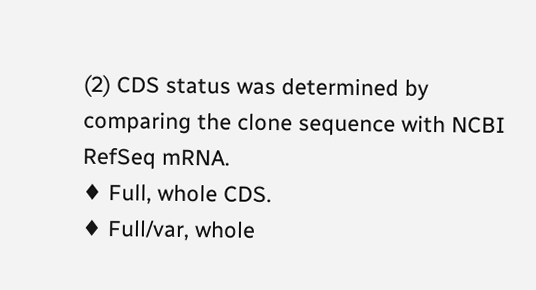(2) CDS status was determined by comparing the clone sequence with NCBI RefSeq mRNA.
♦ Full, whole CDS.
♦ Full/var, whole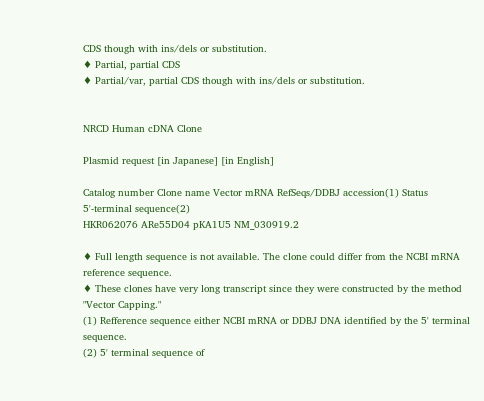CDS though with ins/dels or substitution.
♦ Partial, partial CDS
♦ Partial/var, partial CDS though with ins/dels or substitution.


NRCD Human cDNA Clone

Plasmid request [in Japanese] [in English]

Catalog number Clone name Vector mRNA RefSeqs/DDBJ accession(1) Status
5'-terminal sequence(2)
HKR062076 ARe55D04 pKA1U5 NM_030919.2

♦ Full length sequence is not available. The clone could differ from the NCBI mRNA reference sequence.
♦ These clones have very long transcript since they were constructed by the method "Vector Capping."
(1) Refference sequence either NCBI mRNA or DDBJ DNA identified by the 5' terminal sequence.
(2) 5' terminal sequence of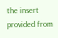the insert provided from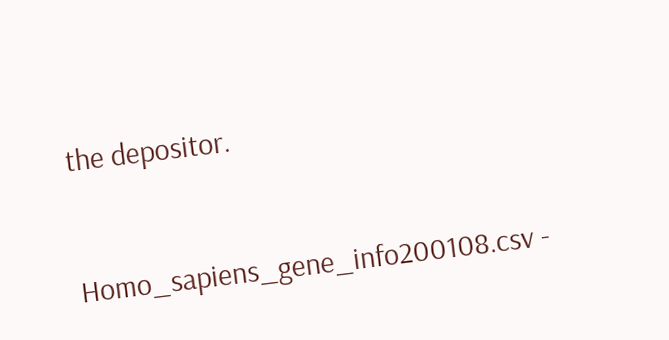the depositor.



Homo_sapiens_gene_info200108.csv -